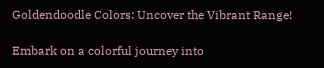Goldendoodle Colors: Uncover the Vibrant Range!

Embark on a colorful journey into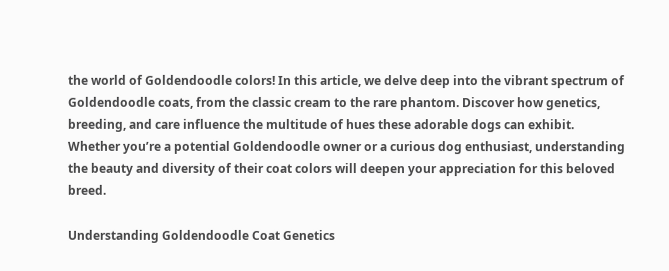the world of Goldendoodle colors! In this article, we delve deep into the vibrant spectrum of Goldendoodle coats, from the classic cream to the rare phantom. Discover how genetics, breeding, and care influence the multitude of hues these adorable dogs can exhibit. Whether you’re a potential Goldendoodle owner or a curious dog enthusiast, understanding the beauty and diversity of their coat colors will deepen your appreciation for this beloved breed.

Understanding Goldendoodle Coat Genetics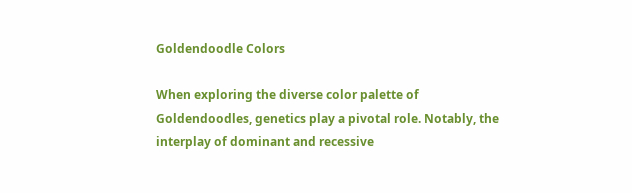Goldendoodle Colors

When exploring the diverse color palette of Goldendoodles, genetics play a pivotal role. Notably, the interplay of dominant and recessive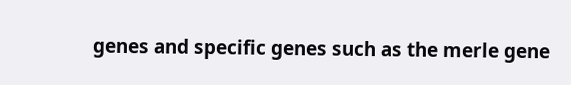genes and specific genes such as the merle gene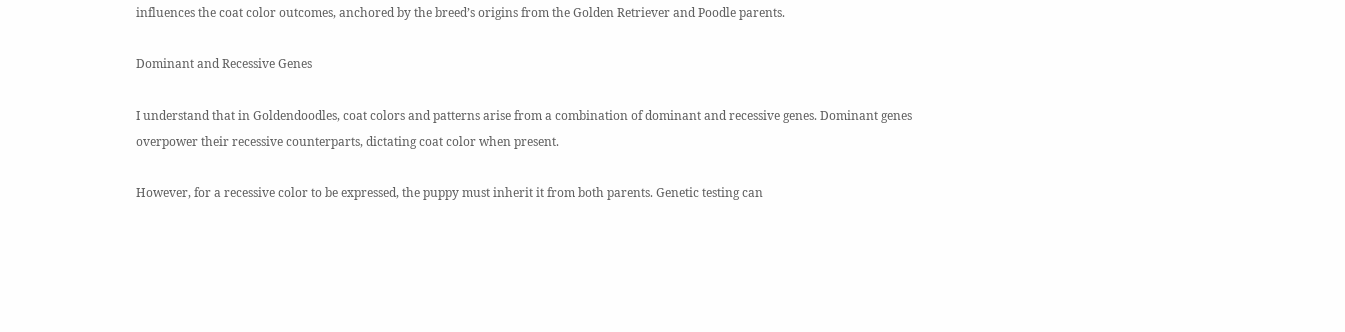influences the coat color outcomes, anchored by the breed’s origins from the Golden Retriever and Poodle parents.

Dominant and Recessive Genes

I understand that in Goldendoodles, coat colors and patterns arise from a combination of dominant and recessive genes. Dominant genes overpower their recessive counterparts, dictating coat color when present.

However, for a recessive color to be expressed, the puppy must inherit it from both parents. Genetic testing can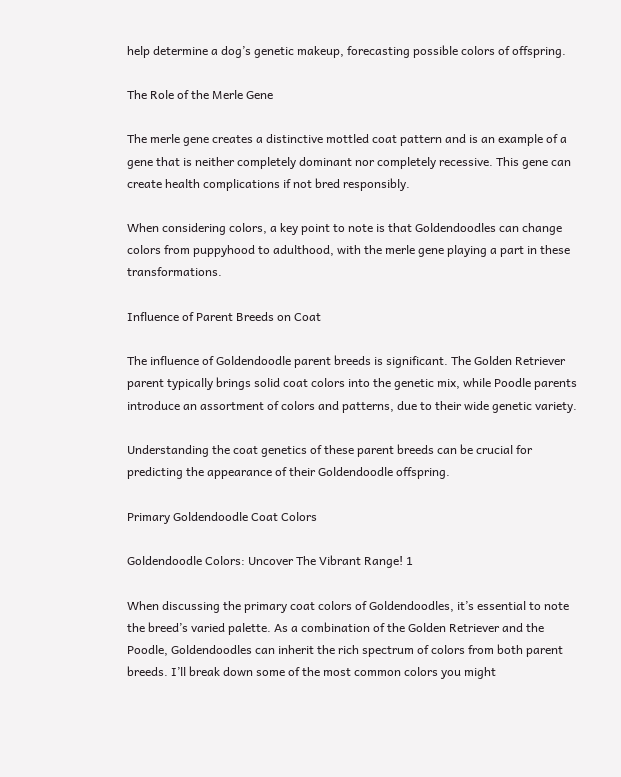help determine a dog’s genetic makeup, forecasting possible colors of offspring.

The Role of the Merle Gene

The merle gene creates a distinctive mottled coat pattern and is an example of a gene that is neither completely dominant nor completely recessive. This gene can create health complications if not bred responsibly.

When considering colors, a key point to note is that Goldendoodles can change colors from puppyhood to adulthood, with the merle gene playing a part in these transformations.

Influence of Parent Breeds on Coat

The influence of Goldendoodle parent breeds is significant. The Golden Retriever parent typically brings solid coat colors into the genetic mix, while Poodle parents introduce an assortment of colors and patterns, due to their wide genetic variety.

Understanding the coat genetics of these parent breeds can be crucial for predicting the appearance of their Goldendoodle offspring.

Primary Goldendoodle Coat Colors

Goldendoodle Colors: Uncover The Vibrant Range! 1

When discussing the primary coat colors of Goldendoodles, it’s essential to note the breed’s varied palette. As a combination of the Golden Retriever and the Poodle, Goldendoodles can inherit the rich spectrum of colors from both parent breeds. I’ll break down some of the most common colors you might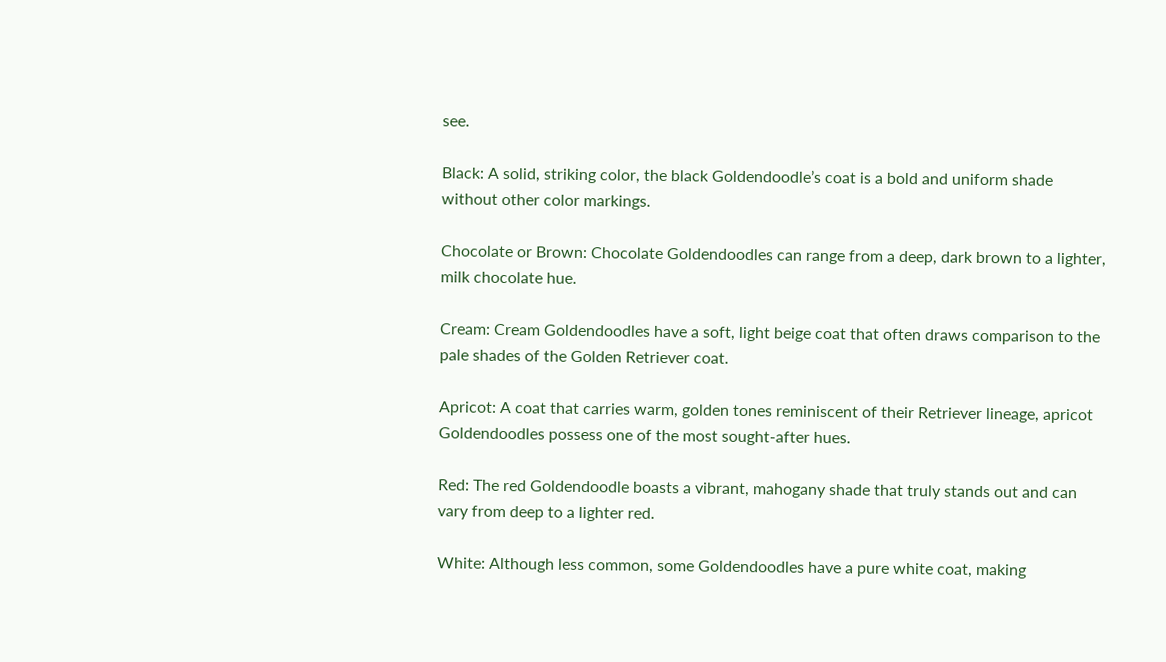see.

Black: A solid, striking color, the black Goldendoodle’s coat is a bold and uniform shade without other color markings.

Chocolate or Brown: Chocolate Goldendoodles can range from a deep, dark brown to a lighter, milk chocolate hue.

Cream: Cream Goldendoodles have a soft, light beige coat that often draws comparison to the pale shades of the Golden Retriever coat.

Apricot: A coat that carries warm, golden tones reminiscent of their Retriever lineage, apricot Goldendoodles possess one of the most sought-after hues.

Red: The red Goldendoodle boasts a vibrant, mahogany shade that truly stands out and can vary from deep to a lighter red.

White: Although less common, some Goldendoodles have a pure white coat, making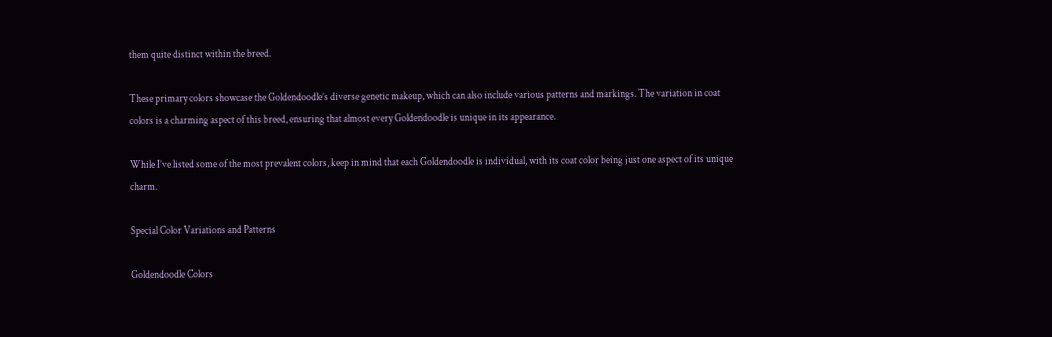them quite distinct within the breed.

These primary colors showcase the Goldendoodle’s diverse genetic makeup, which can also include various patterns and markings. The variation in coat colors is a charming aspect of this breed, ensuring that almost every Goldendoodle is unique in its appearance.

While I’ve listed some of the most prevalent colors, keep in mind that each Goldendoodle is individual, with its coat color being just one aspect of its unique charm.

Special Color Variations and Patterns

Goldendoodle Colors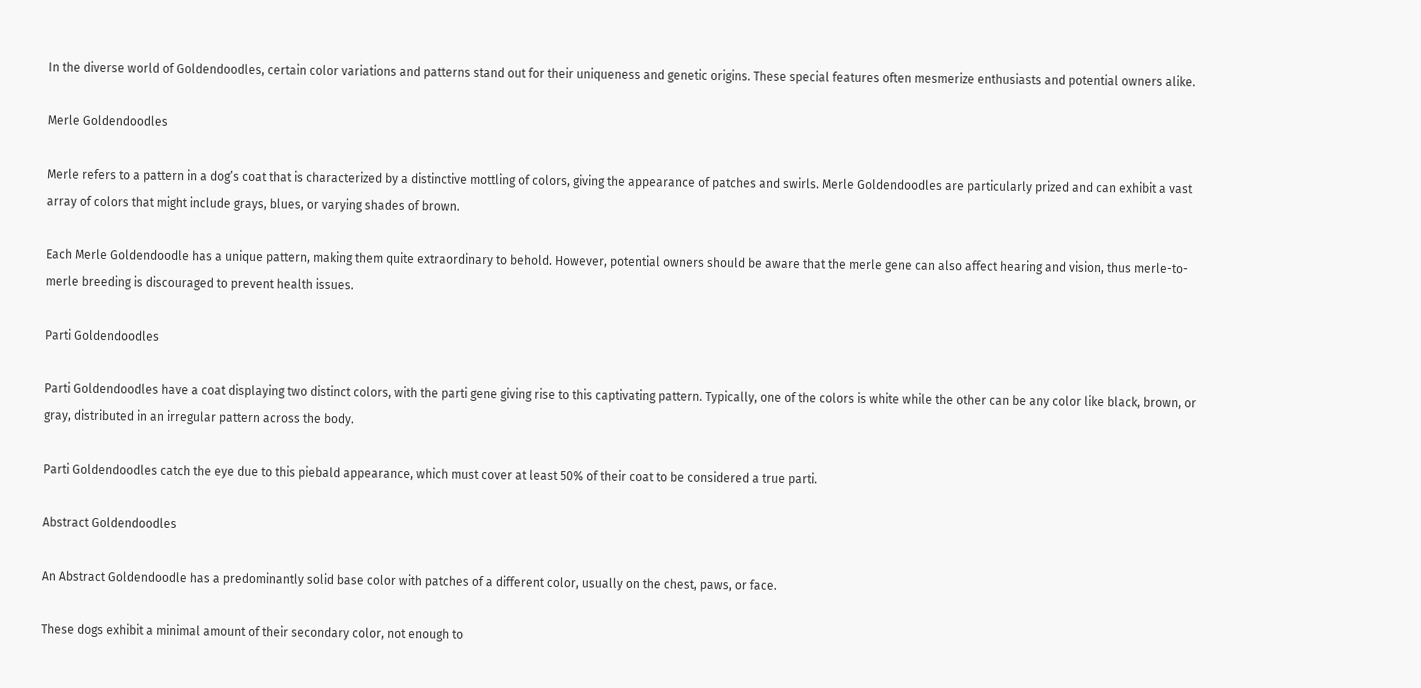In the diverse world of Goldendoodles, certain color variations and patterns stand out for their uniqueness and genetic origins. These special features often mesmerize enthusiasts and potential owners alike.

Merle Goldendoodles

Merle refers to a pattern in a dog’s coat that is characterized by a distinctive mottling of colors, giving the appearance of patches and swirls. Merle Goldendoodles are particularly prized and can exhibit a vast array of colors that might include grays, blues, or varying shades of brown.

Each Merle Goldendoodle has a unique pattern, making them quite extraordinary to behold. However, potential owners should be aware that the merle gene can also affect hearing and vision, thus merle-to-merle breeding is discouraged to prevent health issues.

Parti Goldendoodles

Parti Goldendoodles have a coat displaying two distinct colors, with the parti gene giving rise to this captivating pattern. Typically, one of the colors is white while the other can be any color like black, brown, or gray, distributed in an irregular pattern across the body.

Parti Goldendoodles catch the eye due to this piebald appearance, which must cover at least 50% of their coat to be considered a true parti.

Abstract Goldendoodles

An Abstract Goldendoodle has a predominantly solid base color with patches of a different color, usually on the chest, paws, or face.

These dogs exhibit a minimal amount of their secondary color, not enough to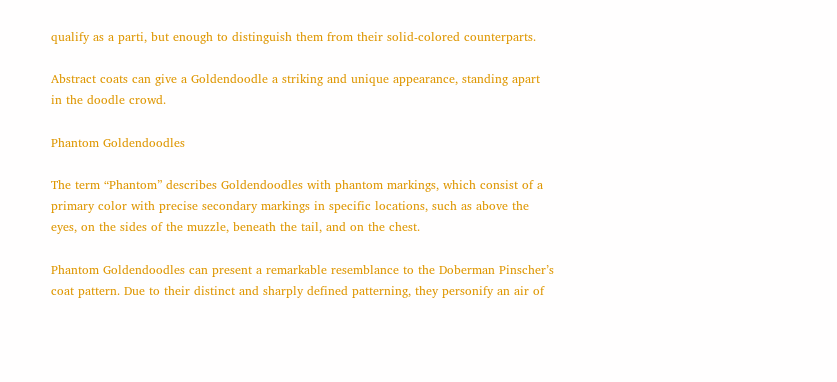qualify as a parti, but enough to distinguish them from their solid-colored counterparts.

Abstract coats can give a Goldendoodle a striking and unique appearance, standing apart in the doodle crowd.

Phantom Goldendoodles

The term “Phantom” describes Goldendoodles with phantom markings, which consist of a primary color with precise secondary markings in specific locations, such as above the eyes, on the sides of the muzzle, beneath the tail, and on the chest.

Phantom Goldendoodles can present a remarkable resemblance to the Doberman Pinscher’s coat pattern. Due to their distinct and sharply defined patterning, they personify an air of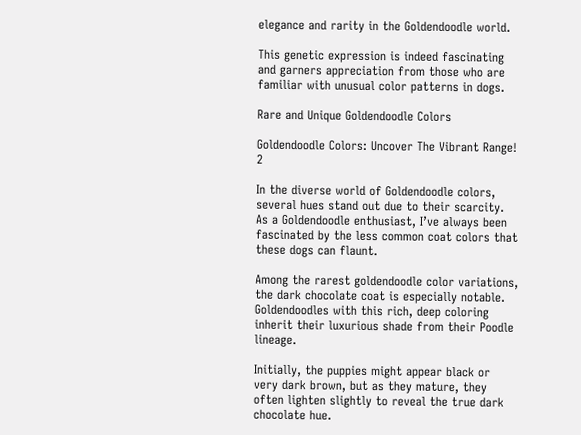elegance and rarity in the Goldendoodle world.

This genetic expression is indeed fascinating and garners appreciation from those who are familiar with unusual color patterns in dogs.

Rare and Unique Goldendoodle Colors

Goldendoodle Colors: Uncover The Vibrant Range! 2

In the diverse world of Goldendoodle colors, several hues stand out due to their scarcity. As a Goldendoodle enthusiast, I’ve always been fascinated by the less common coat colors that these dogs can flaunt.

Among the rarest goldendoodle color variations, the dark chocolate coat is especially notable. Goldendoodles with this rich, deep coloring inherit their luxurious shade from their Poodle lineage.

Initially, the puppies might appear black or very dark brown, but as they mature, they often lighten slightly to reveal the true dark chocolate hue.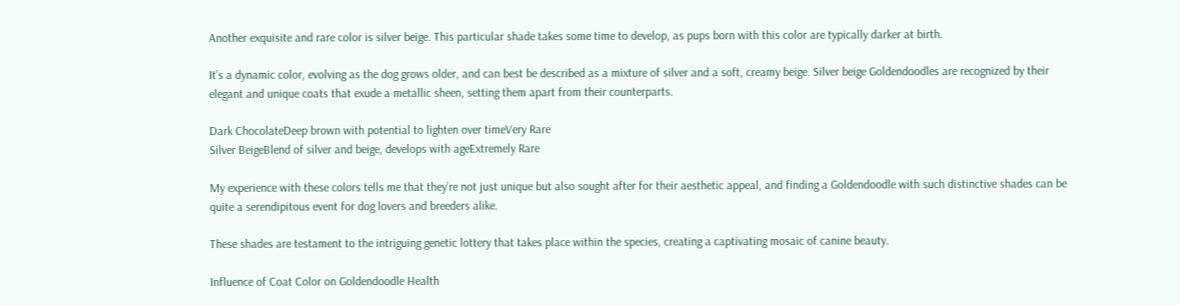Another exquisite and rare color is silver beige. This particular shade takes some time to develop, as pups born with this color are typically darker at birth.

It’s a dynamic color, evolving as the dog grows older, and can best be described as a mixture of silver and a soft, creamy beige. Silver beige Goldendoodles are recognized by their elegant and unique coats that exude a metallic sheen, setting them apart from their counterparts.

Dark ChocolateDeep brown with potential to lighten over timeVery Rare
Silver BeigeBlend of silver and beige, develops with ageExtremely Rare

My experience with these colors tells me that they’re not just unique but also sought after for their aesthetic appeal, and finding a Goldendoodle with such distinctive shades can be quite a serendipitous event for dog lovers and breeders alike.

These shades are testament to the intriguing genetic lottery that takes place within the species, creating a captivating mosaic of canine beauty.

Influence of Coat Color on Goldendoodle Health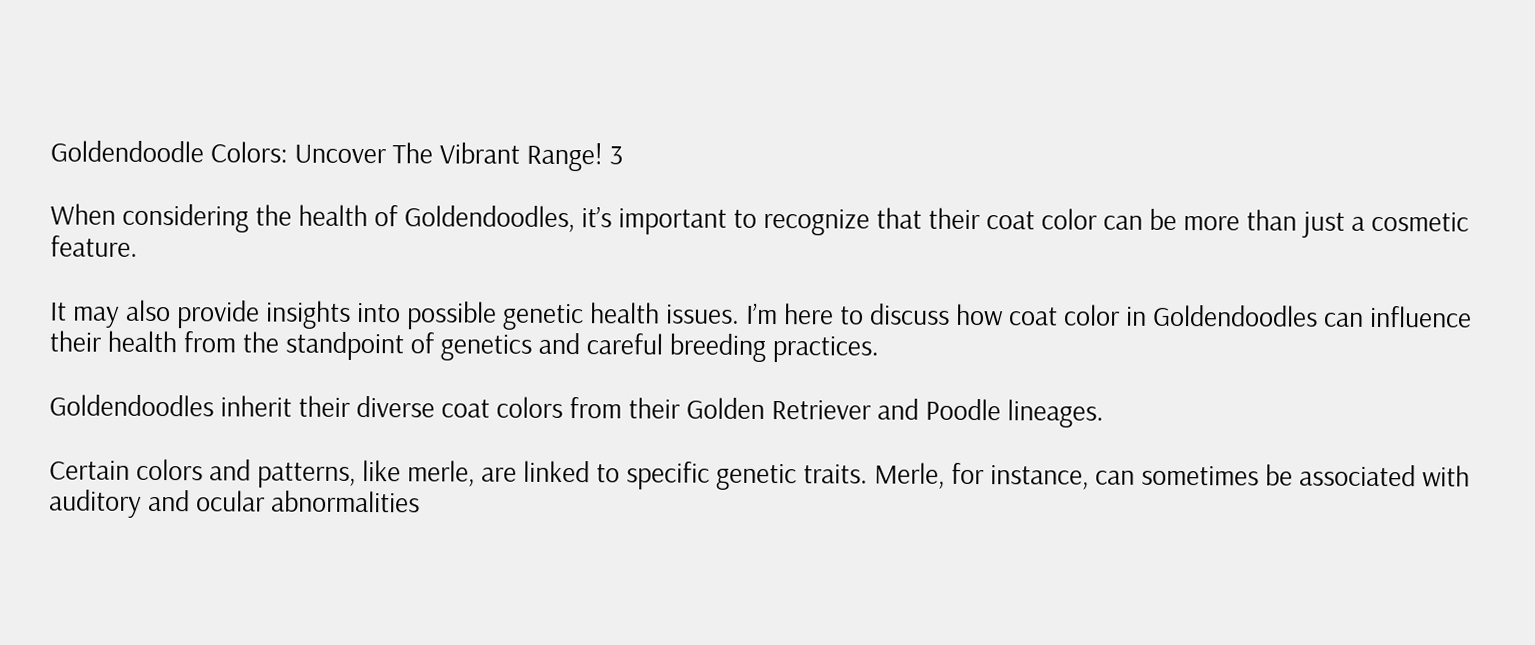Goldendoodle Colors: Uncover The Vibrant Range! 3

When considering the health of Goldendoodles, it’s important to recognize that their coat color can be more than just a cosmetic feature.

It may also provide insights into possible genetic health issues. I’m here to discuss how coat color in Goldendoodles can influence their health from the standpoint of genetics and careful breeding practices.

Goldendoodles inherit their diverse coat colors from their Golden Retriever and Poodle lineages.

Certain colors and patterns, like merle, are linked to specific genetic traits. Merle, for instance, can sometimes be associated with auditory and ocular abnormalities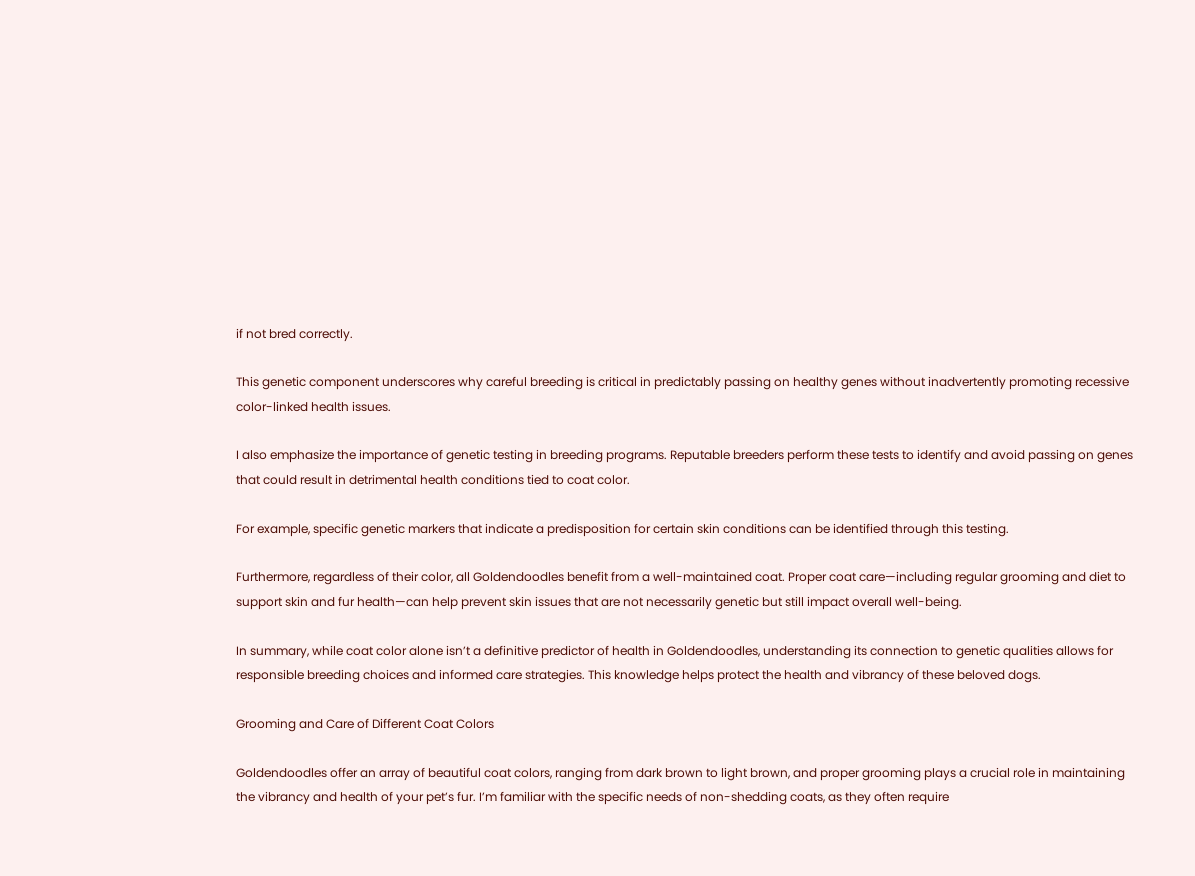if not bred correctly.

This genetic component underscores why careful breeding is critical in predictably passing on healthy genes without inadvertently promoting recessive color-linked health issues.

I also emphasize the importance of genetic testing in breeding programs. Reputable breeders perform these tests to identify and avoid passing on genes that could result in detrimental health conditions tied to coat color.

For example, specific genetic markers that indicate a predisposition for certain skin conditions can be identified through this testing.

Furthermore, regardless of their color, all Goldendoodles benefit from a well-maintained coat. Proper coat care—including regular grooming and diet to support skin and fur health—can help prevent skin issues that are not necessarily genetic but still impact overall well-being.

In summary, while coat color alone isn’t a definitive predictor of health in Goldendoodles, understanding its connection to genetic qualities allows for responsible breeding choices and informed care strategies. This knowledge helps protect the health and vibrancy of these beloved dogs.

Grooming and Care of Different Coat Colors

Goldendoodles offer an array of beautiful coat colors, ranging from dark brown to light brown, and proper grooming plays a crucial role in maintaining the vibrancy and health of your pet’s fur. I’m familiar with the specific needs of non-shedding coats, as they often require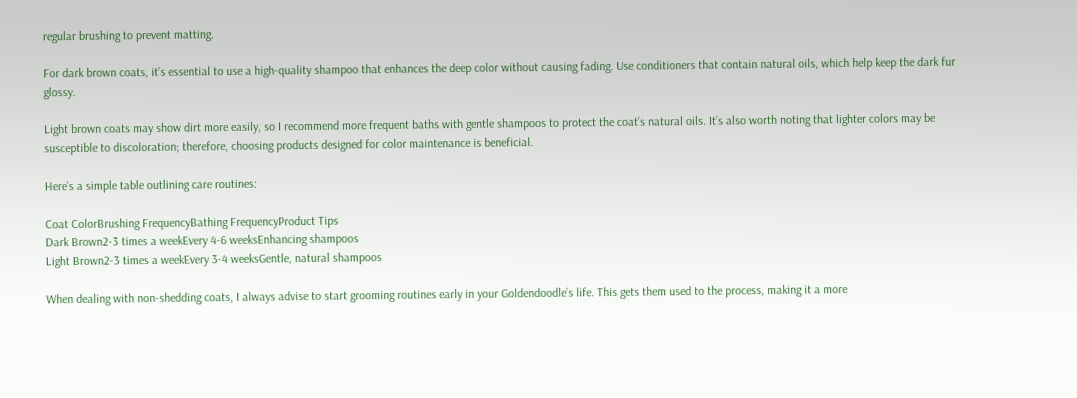regular brushing to prevent matting.

For dark brown coats, it’s essential to use a high-quality shampoo that enhances the deep color without causing fading. Use conditioners that contain natural oils, which help keep the dark fur glossy.

Light brown coats may show dirt more easily, so I recommend more frequent baths with gentle shampoos to protect the coat’s natural oils. It’s also worth noting that lighter colors may be susceptible to discoloration; therefore, choosing products designed for color maintenance is beneficial.

Here’s a simple table outlining care routines:

Coat ColorBrushing FrequencyBathing FrequencyProduct Tips
Dark Brown2-3 times a weekEvery 4-6 weeksEnhancing shampoos
Light Brown2-3 times a weekEvery 3-4 weeksGentle, natural shampoos

When dealing with non-shedding coats, I always advise to start grooming routines early in your Goldendoodle’s life. This gets them used to the process, making it a more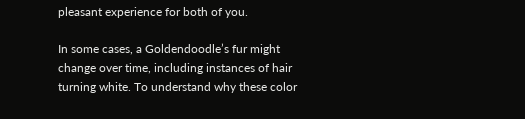pleasant experience for both of you.

In some cases, a Goldendoodle’s fur might change over time, including instances of hair turning white. To understand why these color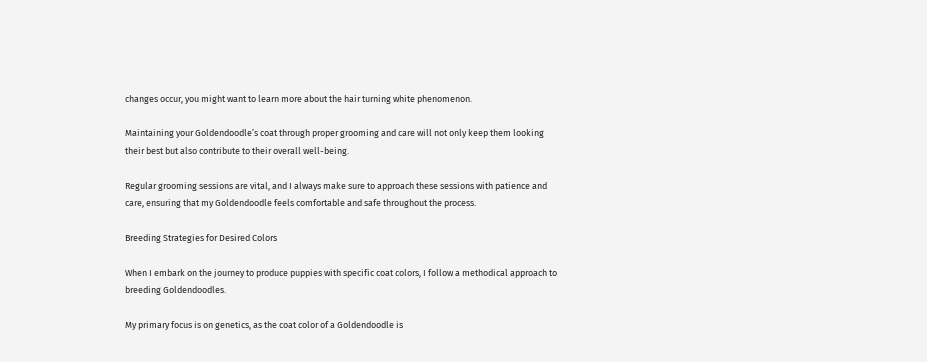changes occur, you might want to learn more about the hair turning white phenomenon.

Maintaining your Goldendoodle’s coat through proper grooming and care will not only keep them looking their best but also contribute to their overall well-being.

Regular grooming sessions are vital, and I always make sure to approach these sessions with patience and care, ensuring that my Goldendoodle feels comfortable and safe throughout the process.

Breeding Strategies for Desired Colors

When I embark on the journey to produce puppies with specific coat colors, I follow a methodical approach to breeding Goldendoodles.

My primary focus is on genetics, as the coat color of a Goldendoodle is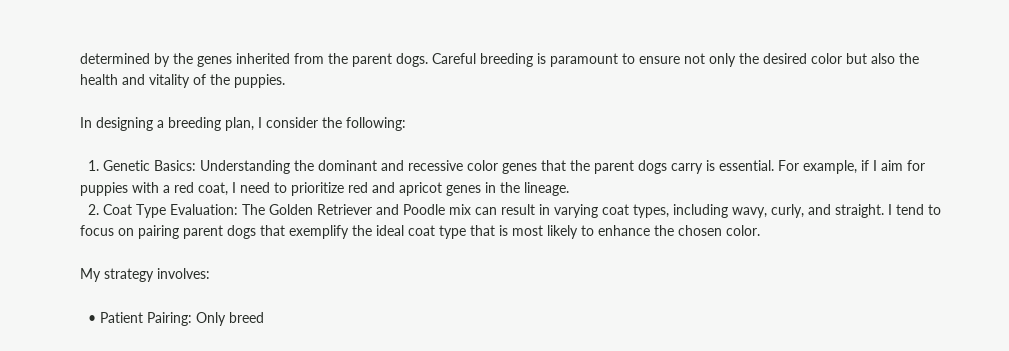determined by the genes inherited from the parent dogs. Careful breeding is paramount to ensure not only the desired color but also the health and vitality of the puppies.

In designing a breeding plan, I consider the following:

  1. Genetic Basics: Understanding the dominant and recessive color genes that the parent dogs carry is essential. For example, if I aim for puppies with a red coat, I need to prioritize red and apricot genes in the lineage.
  2. Coat Type Evaluation: The Golden Retriever and Poodle mix can result in varying coat types, including wavy, curly, and straight. I tend to focus on pairing parent dogs that exemplify the ideal coat type that is most likely to enhance the chosen color.

My strategy involves:

  • Patient Pairing: Only breed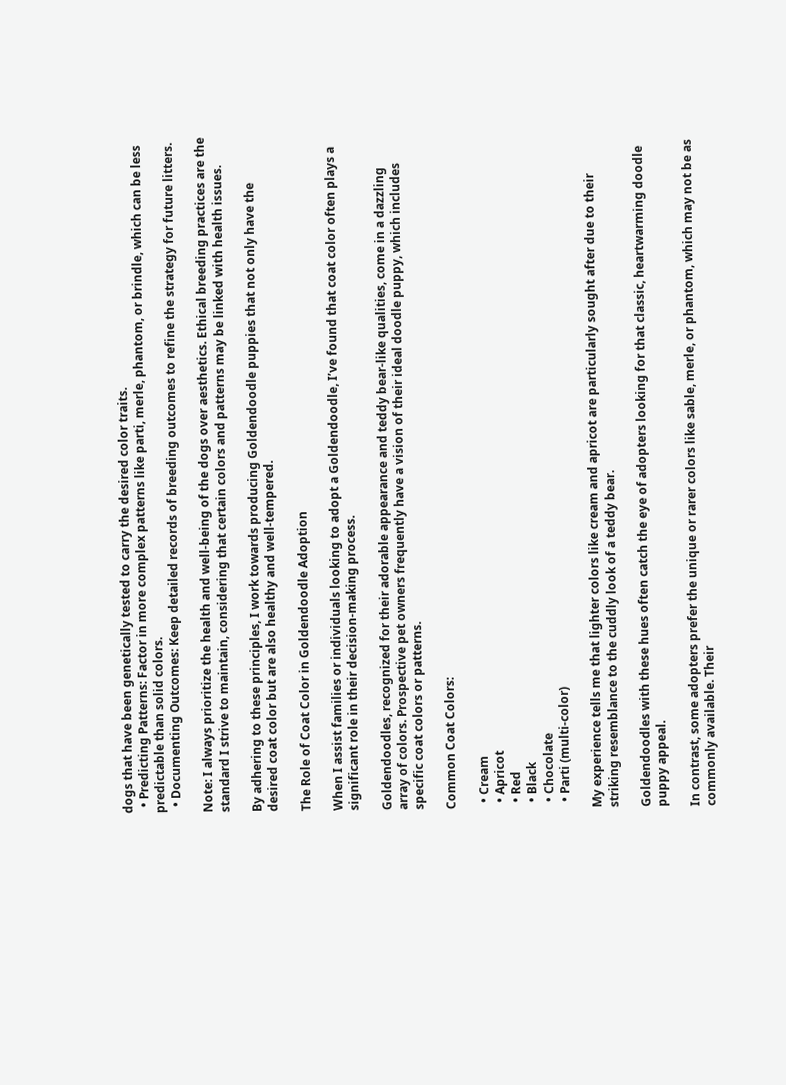dogs that have been genetically tested to carry the desired color traits.
  • Predicting Patterns: Factor in more complex patterns like parti, merle, phantom, or brindle, which can be less predictable than solid colors.
  • Documenting Outcomes: Keep detailed records of breeding outcomes to refine the strategy for future litters.

Note: I always prioritize the health and well-being of the dogs over aesthetics. Ethical breeding practices are the standard I strive to maintain, considering that certain colors and patterns may be linked with health issues.

By adhering to these principles, I work towards producing Goldendoodle puppies that not only have the desired coat color but are also healthy and well-tempered.

The Role of Coat Color in Goldendoodle Adoption

When I assist families or individuals looking to adopt a Goldendoodle, I’ve found that coat color often plays a significant role in their decision-making process.

Goldendoodles, recognized for their adorable appearance and teddy bear-like qualities, come in a dazzling array of colors. Prospective pet owners frequently have a vision of their ideal doodle puppy, which includes specific coat colors or patterns.

Common Coat Colors:

  • Cream
  • Apricot
  • Red
  • Black
  • Chocolate
  • Parti (multi-color)

My experience tells me that lighter colors like cream and apricot are particularly sought after due to their striking resemblance to the cuddly look of a teddy bear.

Goldendoodles with these hues often catch the eye of adopters looking for that classic, heartwarming doodle puppy appeal.

In contrast, some adopters prefer the unique or rarer colors like sable, merle, or phantom, which may not be as commonly available. Their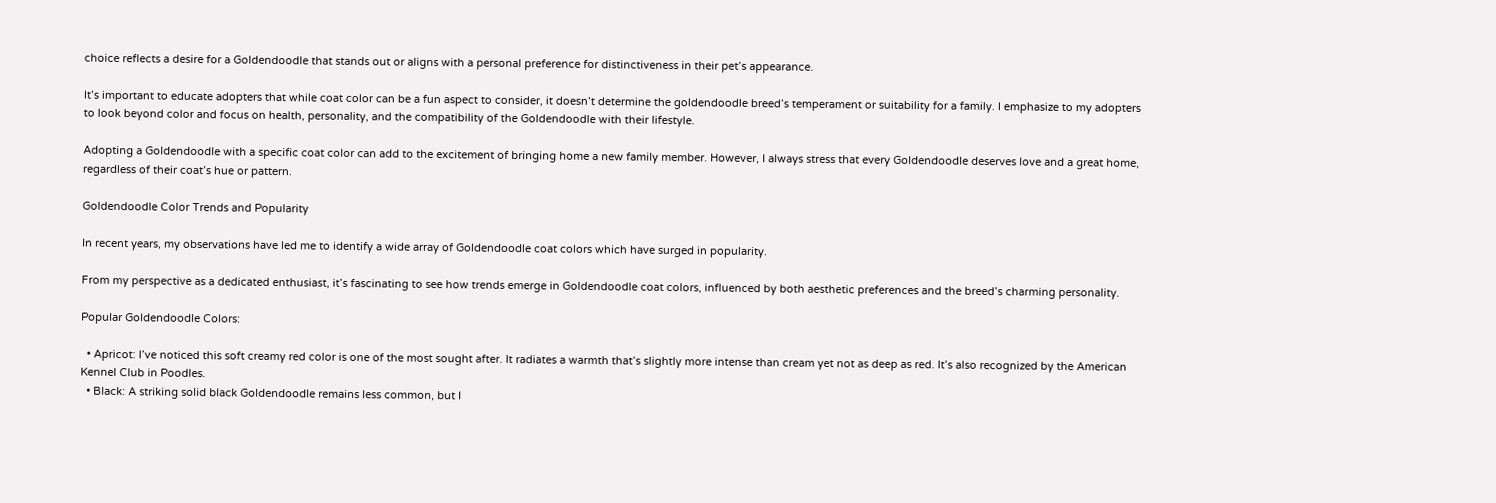choice reflects a desire for a Goldendoodle that stands out or aligns with a personal preference for distinctiveness in their pet’s appearance.

It’s important to educate adopters that while coat color can be a fun aspect to consider, it doesn’t determine the goldendoodle breed’s temperament or suitability for a family. I emphasize to my adopters to look beyond color and focus on health, personality, and the compatibility of the Goldendoodle with their lifestyle.

Adopting a Goldendoodle with a specific coat color can add to the excitement of bringing home a new family member. However, I always stress that every Goldendoodle deserves love and a great home, regardless of their coat’s hue or pattern.

Goldendoodle Color Trends and Popularity

In recent years, my observations have led me to identify a wide array of Goldendoodle coat colors which have surged in popularity.

From my perspective as a dedicated enthusiast, it’s fascinating to see how trends emerge in Goldendoodle coat colors, influenced by both aesthetic preferences and the breed’s charming personality.

Popular Goldendoodle Colors:

  • Apricot: I’ve noticed this soft creamy red color is one of the most sought after. It radiates a warmth that’s slightly more intense than cream yet not as deep as red. It’s also recognized by the American Kennel Club in Poodles.
  • Black: A striking solid black Goldendoodle remains less common, but I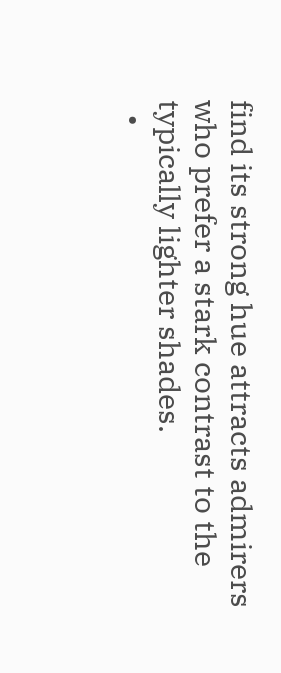find its strong hue attracts admirers who prefer a stark contrast to the typically lighter shades.
  •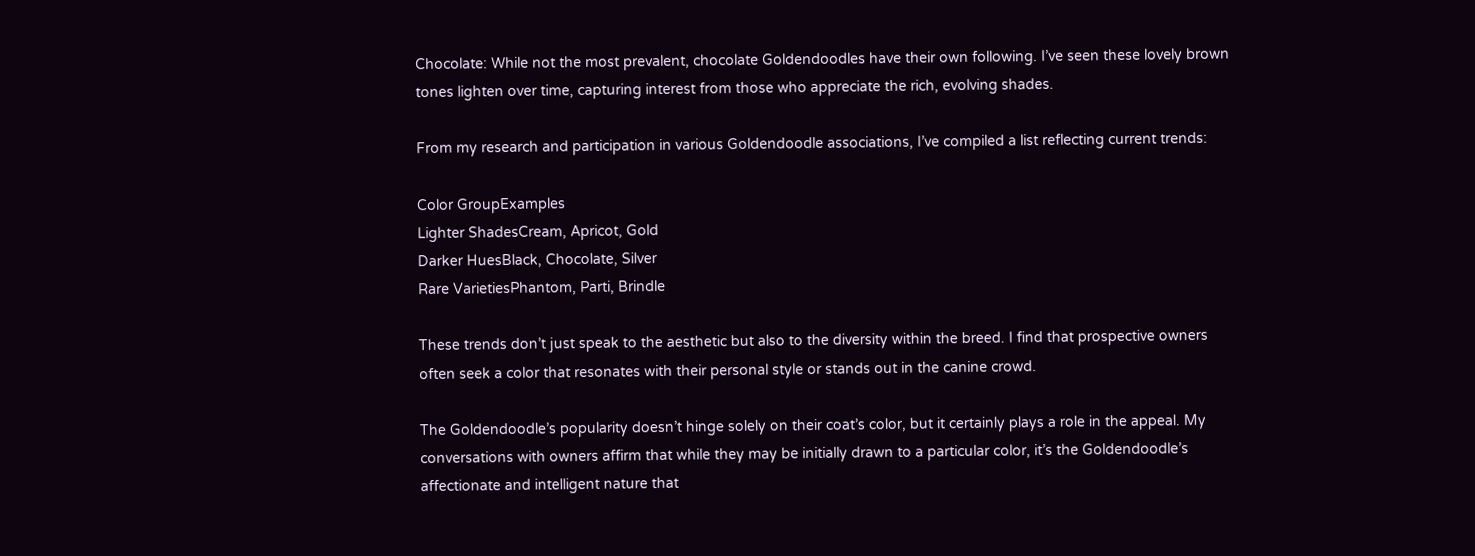Chocolate: While not the most prevalent, chocolate Goldendoodles have their own following. I’ve seen these lovely brown tones lighten over time, capturing interest from those who appreciate the rich, evolving shades.

From my research and participation in various Goldendoodle associations, I’ve compiled a list reflecting current trends:

Color GroupExamples
Lighter ShadesCream, Apricot, Gold
Darker HuesBlack, Chocolate, Silver
Rare VarietiesPhantom, Parti, Brindle

These trends don’t just speak to the aesthetic but also to the diversity within the breed. I find that prospective owners often seek a color that resonates with their personal style or stands out in the canine crowd.

The Goldendoodle’s popularity doesn’t hinge solely on their coat’s color, but it certainly plays a role in the appeal. My conversations with owners affirm that while they may be initially drawn to a particular color, it’s the Goldendoodle’s affectionate and intelligent nature that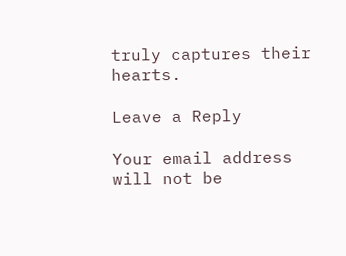truly captures their hearts.

Leave a Reply

Your email address will not be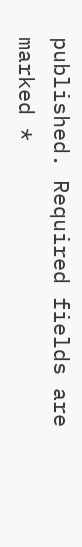published. Required fields are marked *